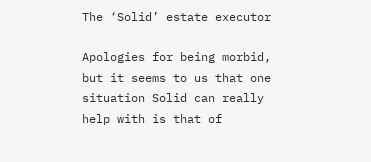The ‘Solid’ estate executor

Apologies for being morbid, but it seems to us that one situation Solid can really help with is that of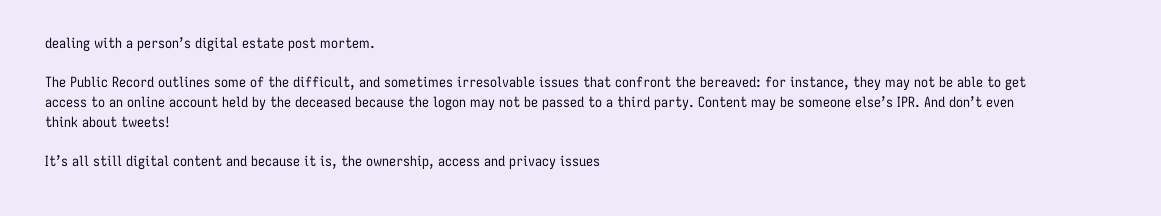dealing with a person’s digital estate post mortem.

The Public Record outlines some of the difficult, and sometimes irresolvable issues that confront the bereaved: for instance, they may not be able to get access to an online account held by the deceased because the logon may not be passed to a third party. Content may be someone else’s IPR. And don’t even think about tweets!

It’s all still digital content and because it is, the ownership, access and privacy issues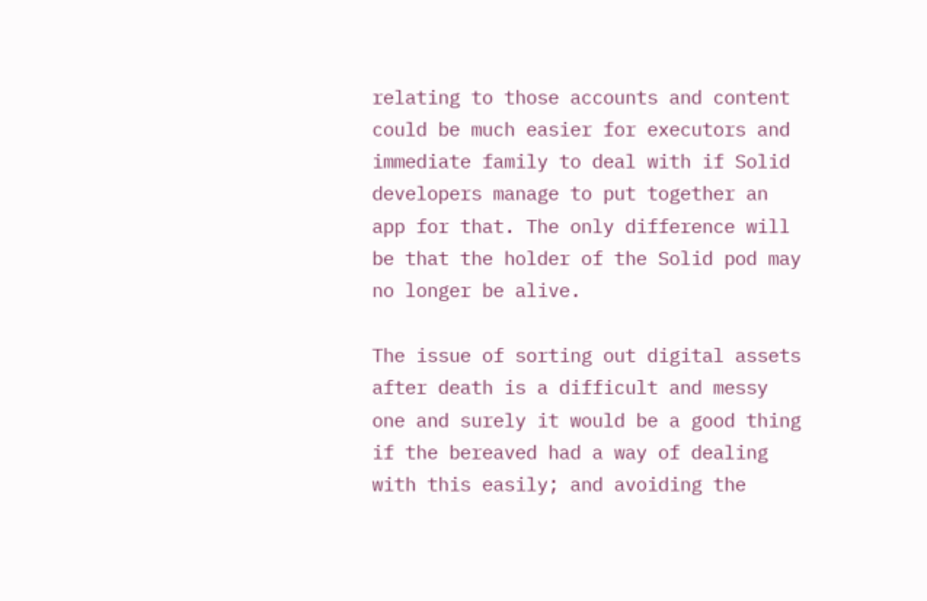relating to those accounts and content could be much easier for executors and immediate family to deal with if Solid developers manage to put together an app for that. The only difference will be that the holder of the Solid pod may no longer be alive.

The issue of sorting out digital assets after death is a difficult and messy one and surely it would be a good thing if the bereaved had a way of dealing with this easily; and avoiding the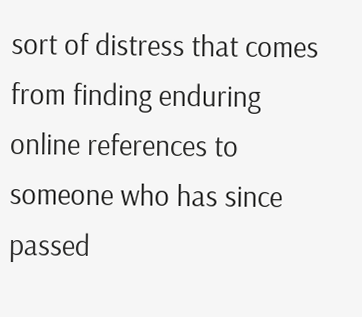sort of distress that comes from finding enduring online references to someone who has since passed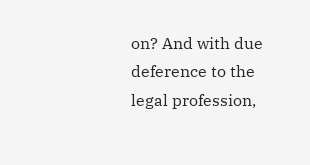on? And with due deference to the legal profession,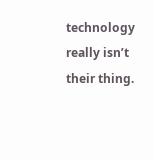technology really isn’t their thing.